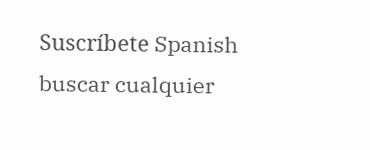Suscríbete Spanish
buscar cualquier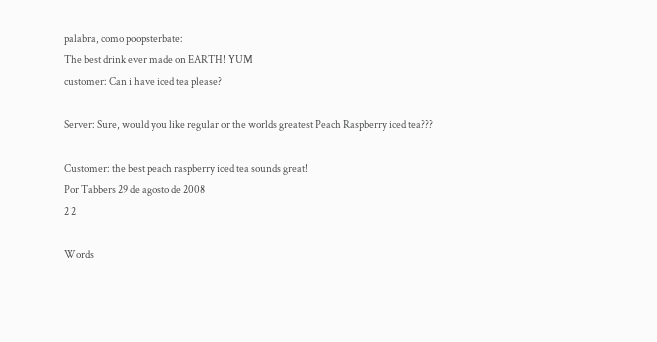palabra, como poopsterbate:
The best drink ever made on EARTH! YUM
customer: Can i have iced tea please?

Server: Sure, would you like regular or the worlds greatest Peach Raspberry iced tea???

Customer: the best peach raspberry iced tea sounds great!
Por Tabbers 29 de agosto de 2008
2 2

Words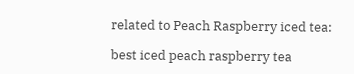related to Peach Raspberry iced tea:

best iced peach raspberry tea